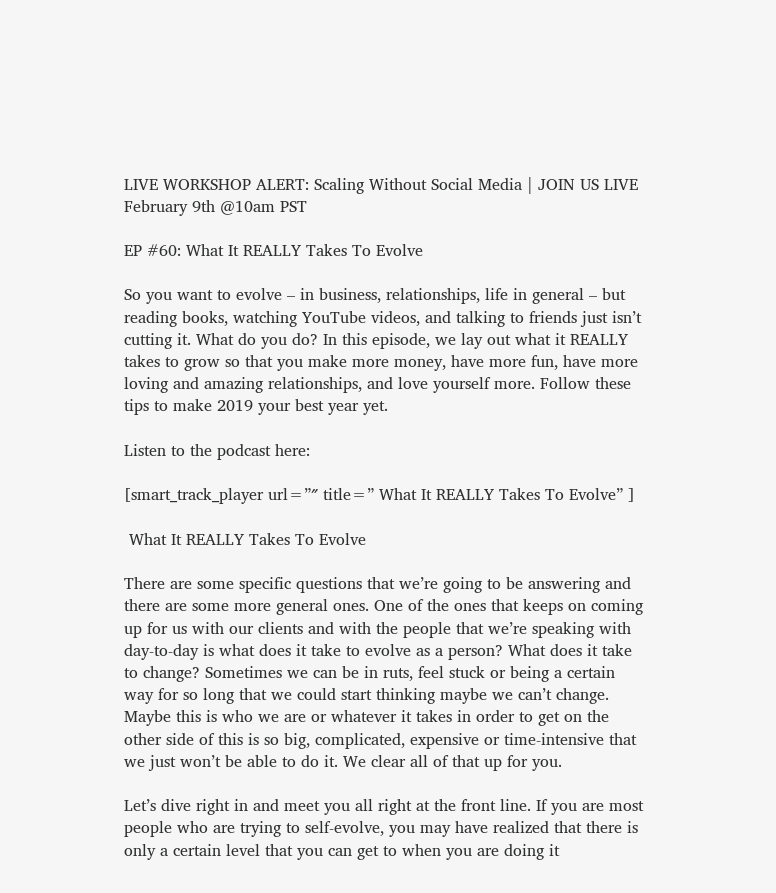LIVE WORKSHOP ALERT: Scaling Without Social Media | JOIN US LIVE February 9th @10am PST

EP #60: What It REALLY Takes To Evolve

So you want to evolve – in business, relationships, life in general – but reading books, watching YouTube videos, and talking to friends just isn’t cutting it. What do you do? In this episode, we lay out what it REALLY takes to grow so that you make more money, have more fun, have more loving and amazing relationships, and love yourself more. Follow these tips to make 2019 your best year yet.

Listen to the podcast here:

[smart_track_player url=”″ title=” What It REALLY Takes To Evolve” ]

 What It REALLY Takes To Evolve

There are some specific questions that we’re going to be answering and there are some more general ones. One of the ones that keeps on coming up for us with our clients and with the people that we’re speaking with day-to-day is what does it take to evolve as a person? What does it take to change? Sometimes we can be in ruts, feel stuck or being a certain way for so long that we could start thinking maybe we can’t change. Maybe this is who we are or whatever it takes in order to get on the other side of this is so big, complicated, expensive or time-intensive that we just won’t be able to do it. We clear all of that up for you.

Let’s dive right in and meet you all right at the front line. If you are most people who are trying to self-evolve, you may have realized that there is only a certain level that you can get to when you are doing it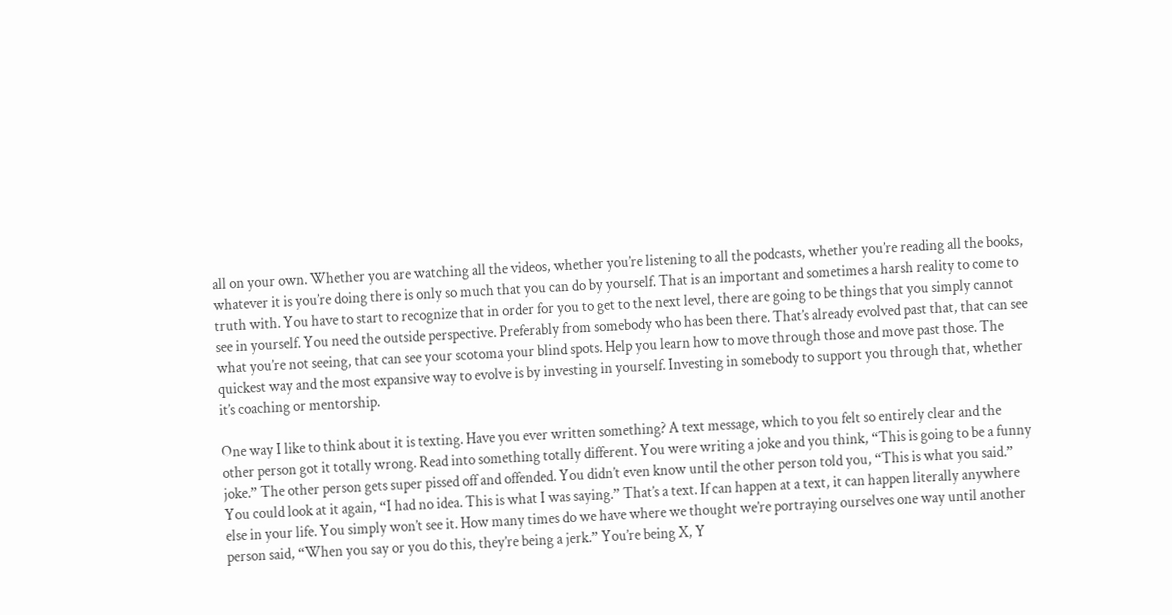all on your own. Whether you are watching all the videos, whether you’re listening to all the podcasts, whether you’re reading all the books, whatever it is you’re doing there is only so much that you can do by yourself. That is an important and sometimes a harsh reality to come to truth with. You have to start to recognize that in order for you to get to the next level, there are going to be things that you simply cannot see in yourself. You need the outside perspective. Preferably from somebody who has been there. That’s already evolved past that, that can see what you’re not seeing, that can see your scotoma your blind spots. Help you learn how to move through those and move past those. The quickest way and the most expansive way to evolve is by investing in yourself. Investing in somebody to support you through that, whether it’s coaching or mentorship.

One way I like to think about it is texting. Have you ever written something? A text message, which to you felt so entirely clear and the other person got it totally wrong. Read into something totally different. You were writing a joke and you think, “This is going to be a funny joke.” The other person gets super pissed off and offended. You didn’t even know until the other person told you, “This is what you said.” You could look at it again, “I had no idea. This is what I was saying.” That’s a text. If can happen at a text, it can happen literally anywhere else in your life. You simply won’t see it. How many times do we have where we thought we’re portraying ourselves one way until another person said, “When you say or you do this, they’re being a jerk.” You’re being X, Y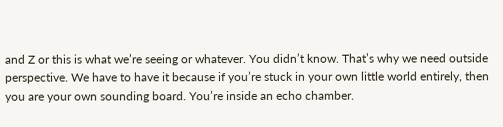and Z or this is what we’re seeing or whatever. You didn’t know. That’s why we need outside perspective. We have to have it because if you’re stuck in your own little world entirely, then you are your own sounding board. You’re inside an echo chamber.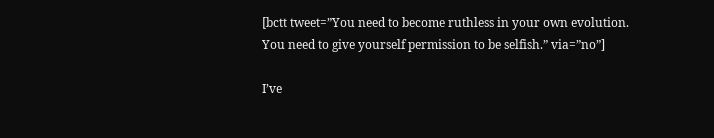[bctt tweet=”You need to become ruthless in your own evolution. You need to give yourself permission to be selfish.” via=”no”]

I’ve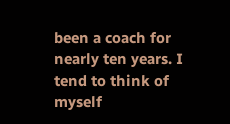been a coach for nearly ten years. I tend to think of myself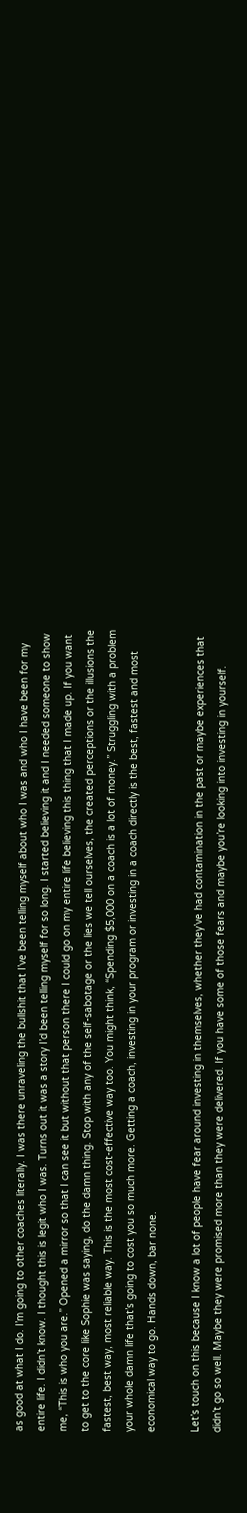as good at what I do. I’m going to other coaches literally. I was there unraveling the bullshit that I’ve been telling myself about who I was and who I have been for my entire life. I didn’t know. I thought this is legit who I was. Turns out it was a story I’d been telling myself for so long. I started believing it and I needed someone to show me, “This is who you are.” Opened a mirror so that I can see it but without that person there I could go on my entire life believing this thing that I made up. If you want to get to the core like Sophie was saying, do the damn thing. Stop with any of the self-sabotage or the lies we tell ourselves, the created perceptions or the illusions the fastest, best way, most reliable way. This is the most cost-effective way too. You might think, “Spending $5,000 on a coach is a lot of money.” Struggling with a problem your whole damn life that’s going to cost you so much more. Getting a coach, investing in your program or investing in a coach directly is the best, fastest and most economical way to go. Hands down, bar none.

Let’s touch on this because I know a lot of people have fear around investing in themselves, whether they’ve had contamination in the past or maybe experiences that didn’t go so well. Maybe they were promised more than they were delivered. If you have some of those fears and maybe you’re looking into investing in yourself.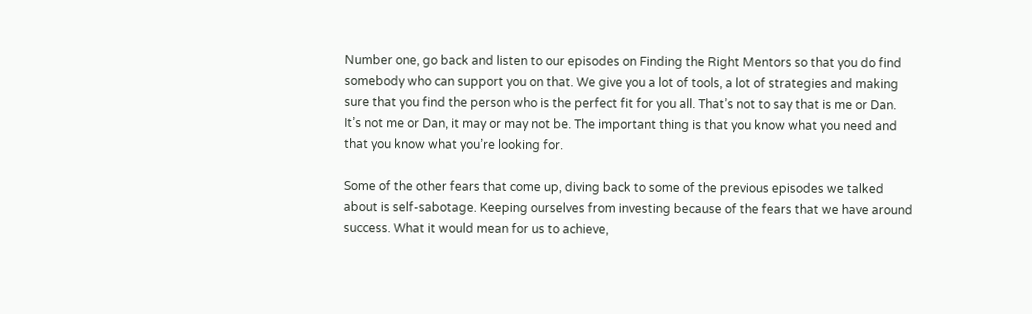Number one, go back and listen to our episodes on Finding the Right Mentors so that you do find somebody who can support you on that. We give you a lot of tools, a lot of strategies and making sure that you find the person who is the perfect fit for you all. That’s not to say that is me or Dan. It’s not me or Dan, it may or may not be. The important thing is that you know what you need and that you know what you’re looking for.

Some of the other fears that come up, diving back to some of the previous episodes we talked about is self-sabotage. Keeping ourselves from investing because of the fears that we have around success. What it would mean for us to achieve,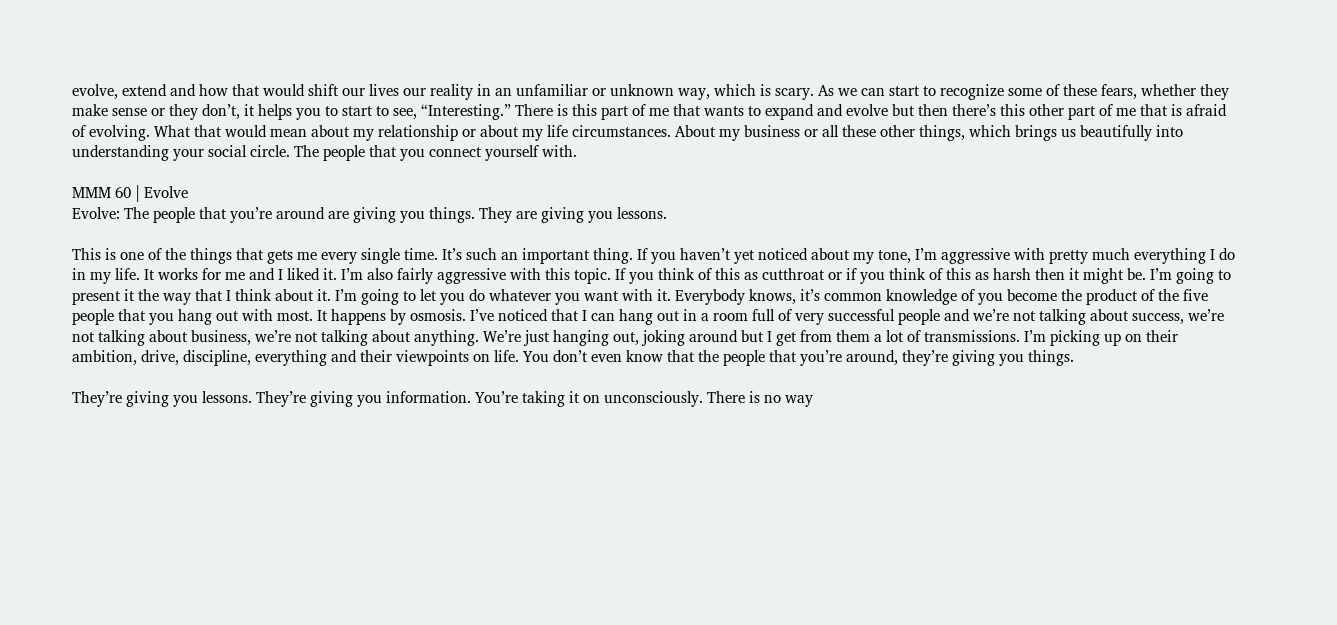evolve, extend and how that would shift our lives our reality in an unfamiliar or unknown way, which is scary. As we can start to recognize some of these fears, whether they make sense or they don’t, it helps you to start to see, “Interesting.” There is this part of me that wants to expand and evolve but then there’s this other part of me that is afraid of evolving. What that would mean about my relationship or about my life circumstances. About my business or all these other things, which brings us beautifully into understanding your social circle. The people that you connect yourself with.

MMM 60 | Evolve
Evolve: The people that you’re around are giving you things. They are giving you lessons.

This is one of the things that gets me every single time. It’s such an important thing. If you haven’t yet noticed about my tone, I’m aggressive with pretty much everything I do in my life. It works for me and I liked it. I’m also fairly aggressive with this topic. If you think of this as cutthroat or if you think of this as harsh then it might be. I’m going to present it the way that I think about it. I’m going to let you do whatever you want with it. Everybody knows, it’s common knowledge of you become the product of the five people that you hang out with most. It happens by osmosis. I’ve noticed that I can hang out in a room full of very successful people and we’re not talking about success, we’re not talking about business, we’re not talking about anything. We’re just hanging out, joking around but I get from them a lot of transmissions. I’m picking up on their ambition, drive, discipline, everything and their viewpoints on life. You don’t even know that the people that you’re around, they’re giving you things.

They’re giving you lessons. They’re giving you information. You’re taking it on unconsciously. There is no way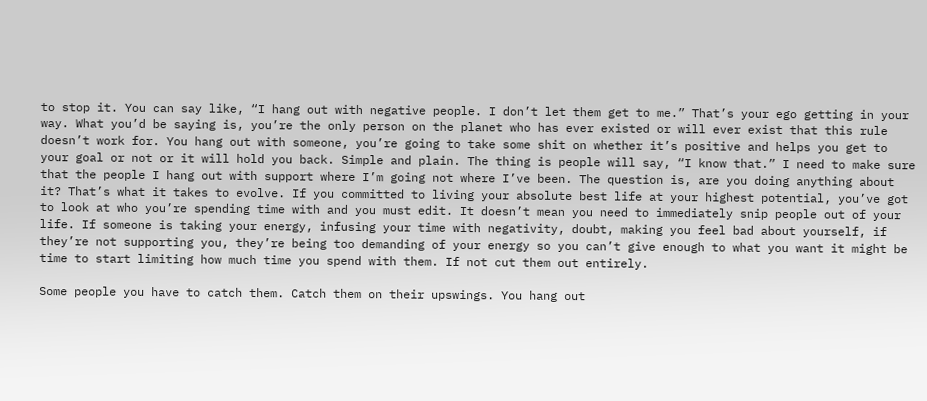to stop it. You can say like, “I hang out with negative people. I don’t let them get to me.” That’s your ego getting in your way. What you’d be saying is, you’re the only person on the planet who has ever existed or will ever exist that this rule doesn’t work for. You hang out with someone, you’re going to take some shit on whether it’s positive and helps you get to your goal or not or it will hold you back. Simple and plain. The thing is people will say, “I know that.” I need to make sure that the people I hang out with support where I’m going not where I’ve been. The question is, are you doing anything about it? That’s what it takes to evolve. If you committed to living your absolute best life at your highest potential, you’ve got to look at who you’re spending time with and you must edit. It doesn’t mean you need to immediately snip people out of your life. If someone is taking your energy, infusing your time with negativity, doubt, making you feel bad about yourself, if they’re not supporting you, they’re being too demanding of your energy so you can’t give enough to what you want it might be time to start limiting how much time you spend with them. If not cut them out entirely.

Some people you have to catch them. Catch them on their upswings. You hang out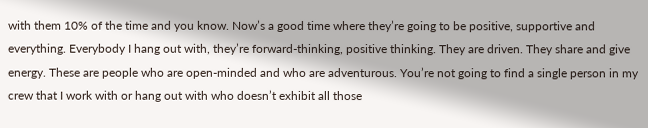with them 10% of the time and you know. Now’s a good time where they’re going to be positive, supportive and everything. Everybody I hang out with, they’re forward-thinking, positive thinking. They are driven. They share and give energy. These are people who are open-minded and who are adventurous. You’re not going to find a single person in my crew that I work with or hang out with who doesn’t exhibit all those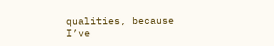qualities, because I’ve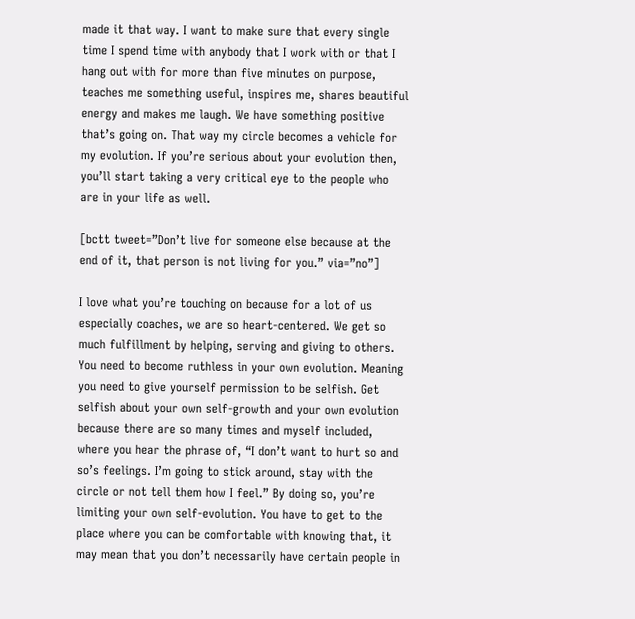made it that way. I want to make sure that every single time I spend time with anybody that I work with or that I hang out with for more than five minutes on purpose, teaches me something useful, inspires me, shares beautiful energy and makes me laugh. We have something positive that’s going on. That way my circle becomes a vehicle for my evolution. If you’re serious about your evolution then, you’ll start taking a very critical eye to the people who are in your life as well.

[bctt tweet=”Don’t live for someone else because at the end of it, that person is not living for you.” via=”no”]

I love what you’re touching on because for a lot of us especially coaches, we are so heart-centered. We get so much fulfillment by helping, serving and giving to others. You need to become ruthless in your own evolution. Meaning you need to give yourself permission to be selfish. Get selfish about your own self-growth and your own evolution because there are so many times and myself included, where you hear the phrase of, “I don’t want to hurt so and so’s feelings. I’m going to stick around, stay with the circle or not tell them how I feel.” By doing so, you’re limiting your own self-evolution. You have to get to the place where you can be comfortable with knowing that, it may mean that you don’t necessarily have certain people in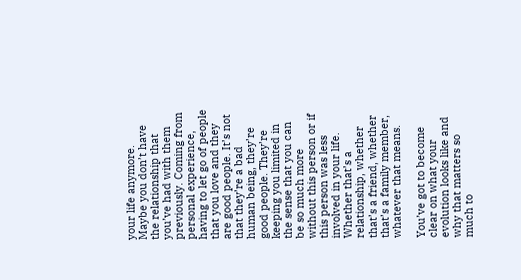your life anymore. Maybe you don’t have the relationship that you’ve had with them previously. Coming from personal experience, having to let go of people that you love and they are good people. It’s not that they’re a bad human being, they’re good people. They’re keeping you limited in the sense that you can be so much more without this person or if this person was less involved in your life. Whether that’s a relationship, whether that’s a friend, whether that’s a family member, whatever that means.

You’ve got to become clear on what your evolution looks like and why that matters so much to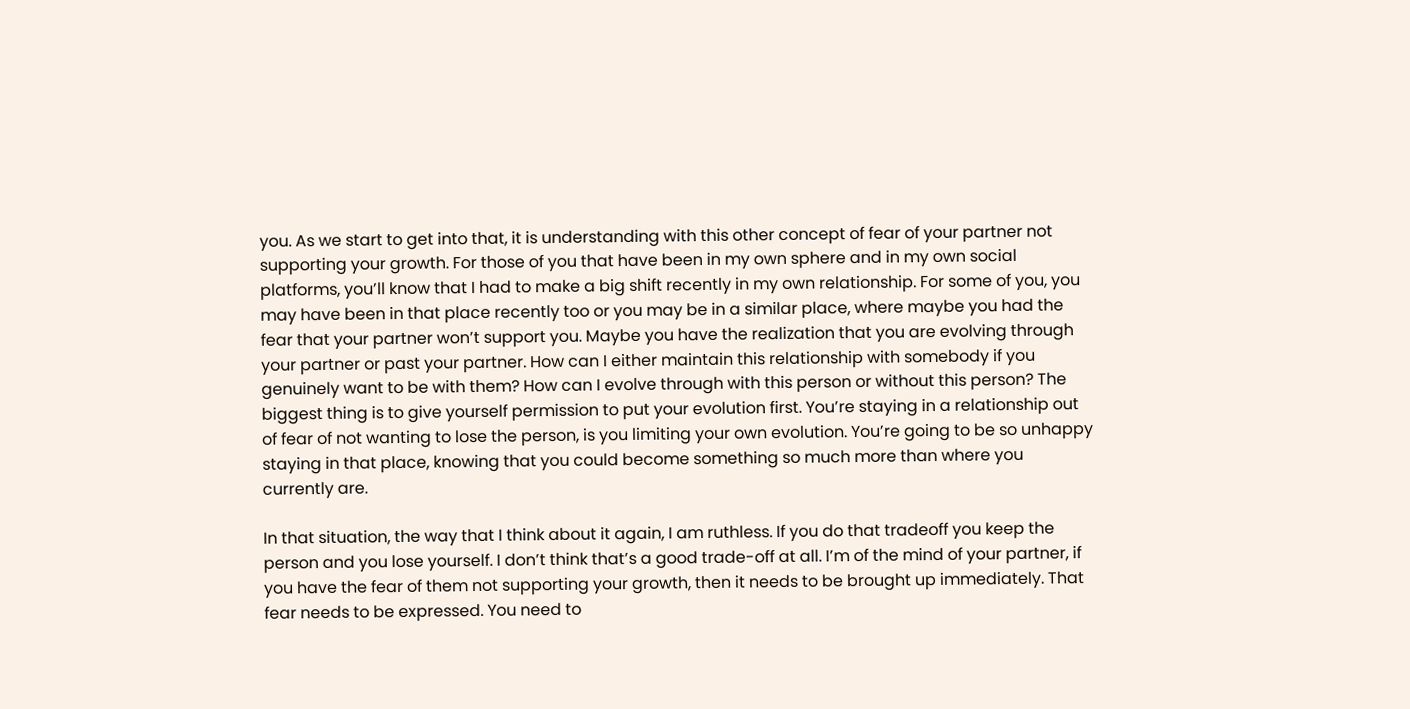you. As we start to get into that, it is understanding with this other concept of fear of your partner not supporting your growth. For those of you that have been in my own sphere and in my own social platforms, you’ll know that I had to make a big shift recently in my own relationship. For some of you, you may have been in that place recently too or you may be in a similar place, where maybe you had the fear that your partner won’t support you. Maybe you have the realization that you are evolving through your partner or past your partner. How can I either maintain this relationship with somebody if you genuinely want to be with them? How can I evolve through with this person or without this person? The biggest thing is to give yourself permission to put your evolution first. You’re staying in a relationship out of fear of not wanting to lose the person, is you limiting your own evolution. You’re going to be so unhappy staying in that place, knowing that you could become something so much more than where you currently are.

In that situation, the way that I think about it again, I am ruthless. If you do that tradeoff you keep the person and you lose yourself. I don’t think that’s a good trade-off at all. I’m of the mind of your partner, if you have the fear of them not supporting your growth, then it needs to be brought up immediately. That fear needs to be expressed. You need to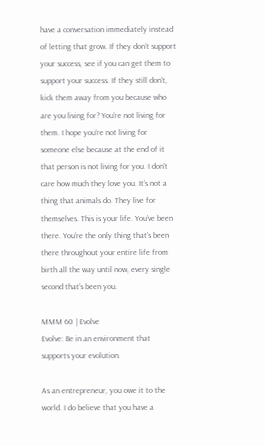have a conversation immediately instead of letting that grow. If they don’t support your success, see if you can get them to support your success. If they still don’t, kick them away from you because who are you living for? You’re not living for them. I hope you’re not living for someone else because at the end of it that person is not living for you. I don’t care how much they love you. It’s not a thing that animals do. They live for themselves. This is your life. You’ve been there. You’re the only thing that’s been there throughout your entire life from birth all the way until now, every single second that’s been you.

MMM 60 | Evolve
Evolve: Be in an environment that supports your evolution.

As an entrepreneur, you owe it to the world. I do believe that you have a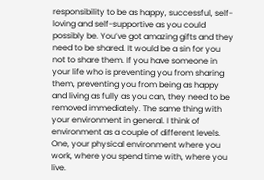responsibility to be as happy, successful, self-loving and self-supportive as you could possibly be. You’ve got amazing gifts and they need to be shared. It would be a sin for you not to share them. If you have someone in your life who is preventing you from sharing them, preventing you from being as happy and living as fully as you can, they need to be removed immediately. The same thing with your environment in general. I think of environment as a couple of different levels. One, your physical environment where you work, where you spend time with, where you live.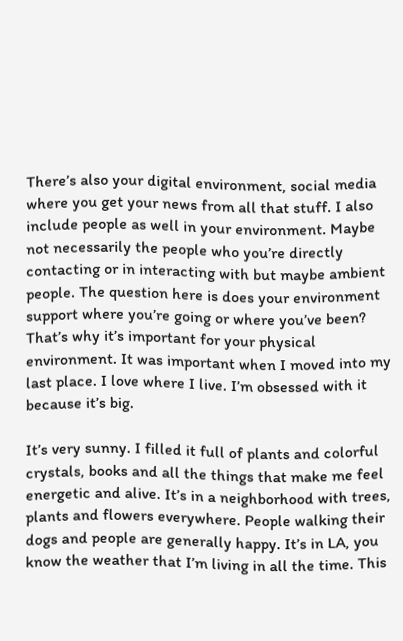There’s also your digital environment, social media where you get your news from all that stuff. I also include people as well in your environment. Maybe not necessarily the people who you’re directly contacting or in interacting with but maybe ambient people. The question here is does your environment support where you’re going or where you’ve been? That’s why it’s important for your physical environment. It was important when I moved into my last place. I love where I live. I’m obsessed with it because it’s big.

It’s very sunny. I filled it full of plants and colorful crystals, books and all the things that make me feel energetic and alive. It’s in a neighborhood with trees, plants and flowers everywhere. People walking their dogs and people are generally happy. It’s in LA, you know the weather that I’m living in all the time. This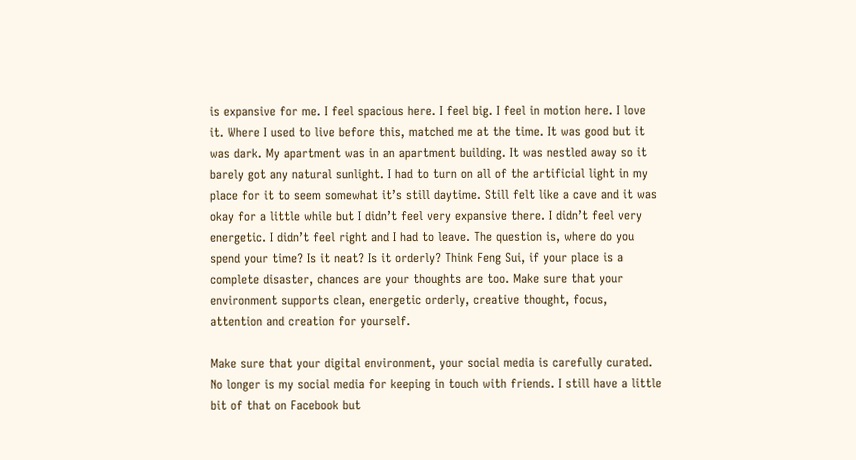is expansive for me. I feel spacious here. I feel big. I feel in motion here. I love it. Where I used to live before this, matched me at the time. It was good but it was dark. My apartment was in an apartment building. It was nestled away so it barely got any natural sunlight. I had to turn on all of the artificial light in my place for it to seem somewhat it’s still daytime. Still felt like a cave and it was okay for a little while but I didn’t feel very expansive there. I didn’t feel very energetic. I didn’t feel right and I had to leave. The question is, where do you spend your time? Is it neat? Is it orderly? Think Feng Sui, if your place is a complete disaster, chances are your thoughts are too. Make sure that your environment supports clean, energetic orderly, creative thought, focus, attention and creation for yourself.

Make sure that your digital environment, your social media is carefully curated. No longer is my social media for keeping in touch with friends. I still have a little bit of that on Facebook but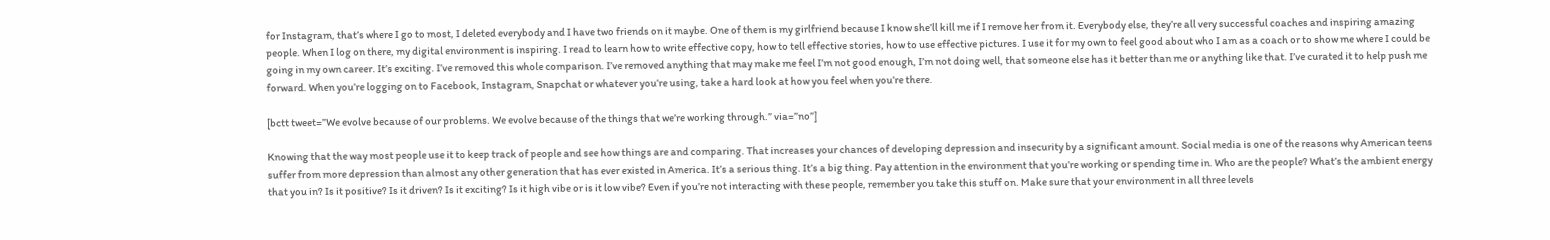for Instagram, that’s where I go to most, I deleted everybody and I have two friends on it maybe. One of them is my girlfriend because I know she’ll kill me if I remove her from it. Everybody else, they’re all very successful coaches and inspiring amazing people. When I log on there, my digital environment is inspiring. I read to learn how to write effective copy, how to tell effective stories, how to use effective pictures. I use it for my own to feel good about who I am as a coach or to show me where I could be going in my own career. It’s exciting. I’ve removed this whole comparison. I’ve removed anything that may make me feel I’m not good enough, I’m not doing well, that someone else has it better than me or anything like that. I’ve curated it to help push me forward. When you’re logging on to Facebook, Instagram, Snapchat or whatever you’re using, take a hard look at how you feel when you’re there.

[bctt tweet=”We evolve because of our problems. We evolve because of the things that we’re working through.” via=”no”]

Knowing that the way most people use it to keep track of people and see how things are and comparing. That increases your chances of developing depression and insecurity by a significant amount. Social media is one of the reasons why American teens suffer from more depression than almost any other generation that has ever existed in America. It’s a serious thing. It’s a big thing. Pay attention in the environment that you’re working or spending time in. Who are the people? What’s the ambient energy that you in? Is it positive? Is it driven? Is it exciting? Is it high vibe or is it low vibe? Even if you’re not interacting with these people, remember you take this stuff on. Make sure that your environment in all three levels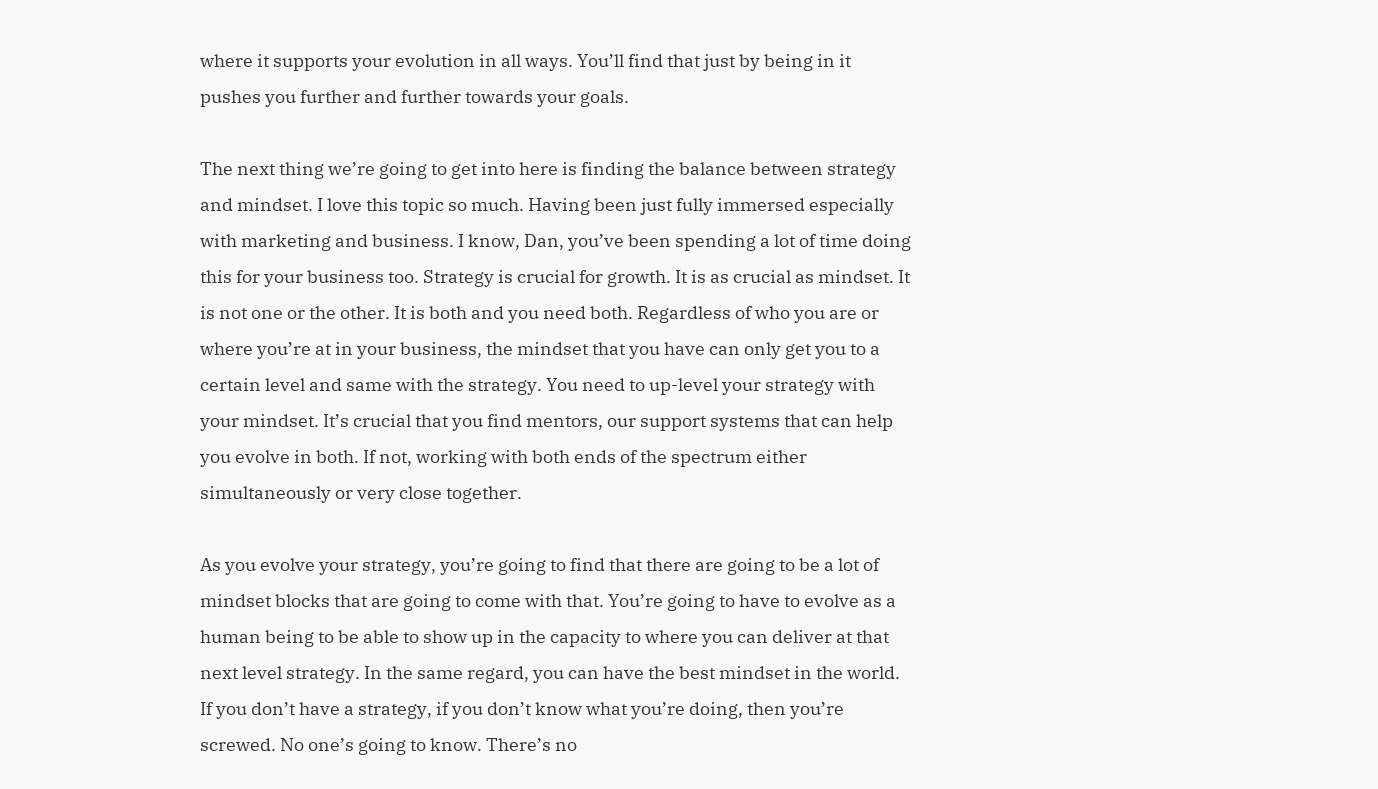where it supports your evolution in all ways. You’ll find that just by being in it pushes you further and further towards your goals.

The next thing we’re going to get into here is finding the balance between strategy and mindset. I love this topic so much. Having been just fully immersed especially with marketing and business. I know, Dan, you’ve been spending a lot of time doing this for your business too. Strategy is crucial for growth. It is as crucial as mindset. It is not one or the other. It is both and you need both. Regardless of who you are or where you’re at in your business, the mindset that you have can only get you to a certain level and same with the strategy. You need to up-level your strategy with your mindset. It’s crucial that you find mentors, our support systems that can help you evolve in both. If not, working with both ends of the spectrum either simultaneously or very close together.

As you evolve your strategy, you’re going to find that there are going to be a lot of mindset blocks that are going to come with that. You’re going to have to evolve as a human being to be able to show up in the capacity to where you can deliver at that next level strategy. In the same regard, you can have the best mindset in the world. If you don’t have a strategy, if you don’t know what you’re doing, then you’re screwed. No one’s going to know. There’s no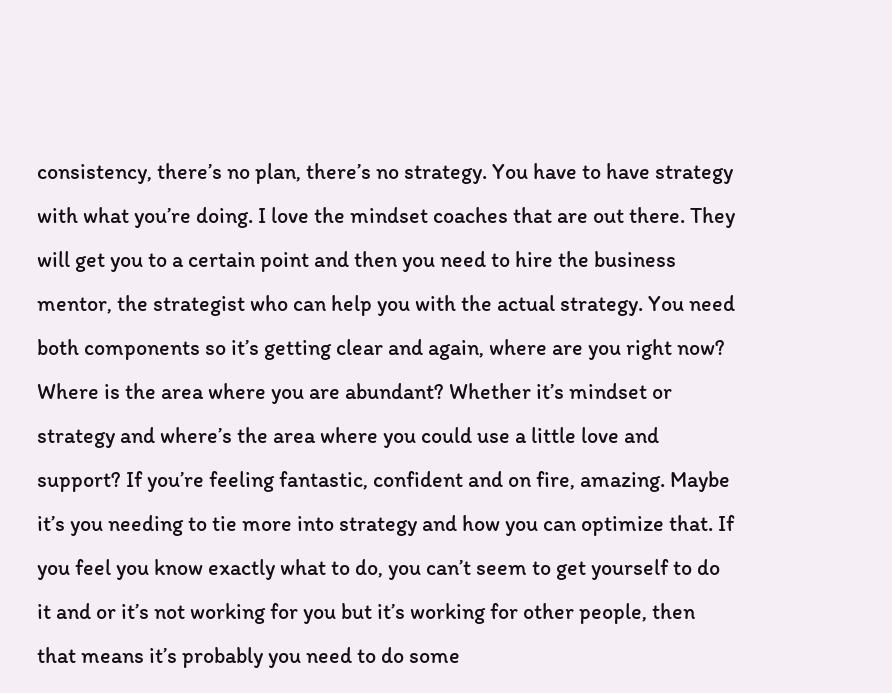consistency, there’s no plan, there’s no strategy. You have to have strategy with what you’re doing. I love the mindset coaches that are out there. They will get you to a certain point and then you need to hire the business mentor, the strategist who can help you with the actual strategy. You need both components so it’s getting clear and again, where are you right now? Where is the area where you are abundant? Whether it’s mindset or strategy and where’s the area where you could use a little love and support? If you’re feeling fantastic, confident and on fire, amazing. Maybe it’s you needing to tie more into strategy and how you can optimize that. If you feel you know exactly what to do, you can’t seem to get yourself to do it and or it’s not working for you but it’s working for other people, then that means it’s probably you need to do some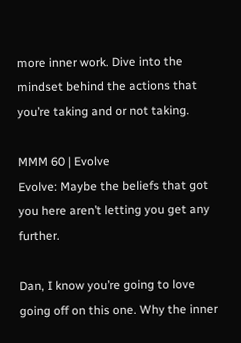more inner work. Dive into the mindset behind the actions that you’re taking and or not taking.

MMM 60 | Evolve
Evolve: Maybe the beliefs that got you here aren’t letting you get any further.

Dan, I know you’re going to love going off on this one. Why the inner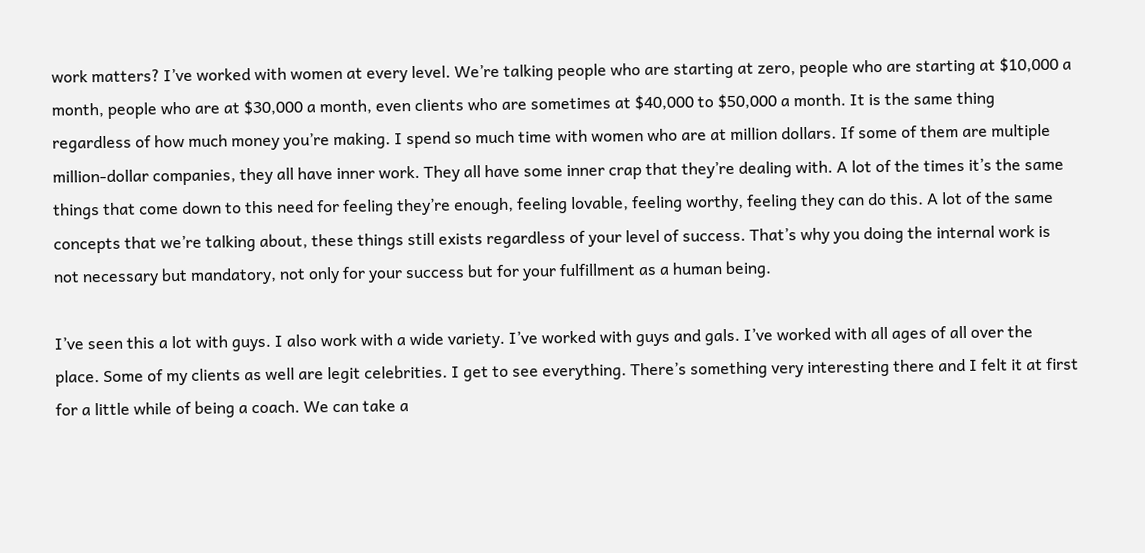work matters? I’ve worked with women at every level. We’re talking people who are starting at zero, people who are starting at $10,000 a month, people who are at $30,000 a month, even clients who are sometimes at $40,000 to $50,000 a month. It is the same thing regardless of how much money you’re making. I spend so much time with women who are at million dollars. If some of them are multiple million-dollar companies, they all have inner work. They all have some inner crap that they’re dealing with. A lot of the times it’s the same things that come down to this need for feeling they’re enough, feeling lovable, feeling worthy, feeling they can do this. A lot of the same concepts that we’re talking about, these things still exists regardless of your level of success. That’s why you doing the internal work is not necessary but mandatory, not only for your success but for your fulfillment as a human being.

I’ve seen this a lot with guys. I also work with a wide variety. I’ve worked with guys and gals. I’ve worked with all ages of all over the place. Some of my clients as well are legit celebrities. I get to see everything. There’s something very interesting there and I felt it at first for a little while of being a coach. We can take a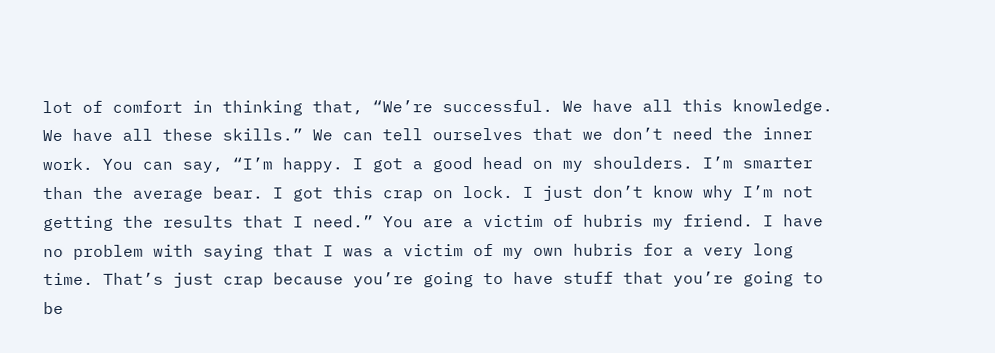lot of comfort in thinking that, “We’re successful. We have all this knowledge. We have all these skills.” We can tell ourselves that we don’t need the inner work. You can say, “I’m happy. I got a good head on my shoulders. I’m smarter than the average bear. I got this crap on lock. I just don’t know why I’m not getting the results that I need.” You are a victim of hubris my friend. I have no problem with saying that I was a victim of my own hubris for a very long time. That’s just crap because you’re going to have stuff that you’re going to be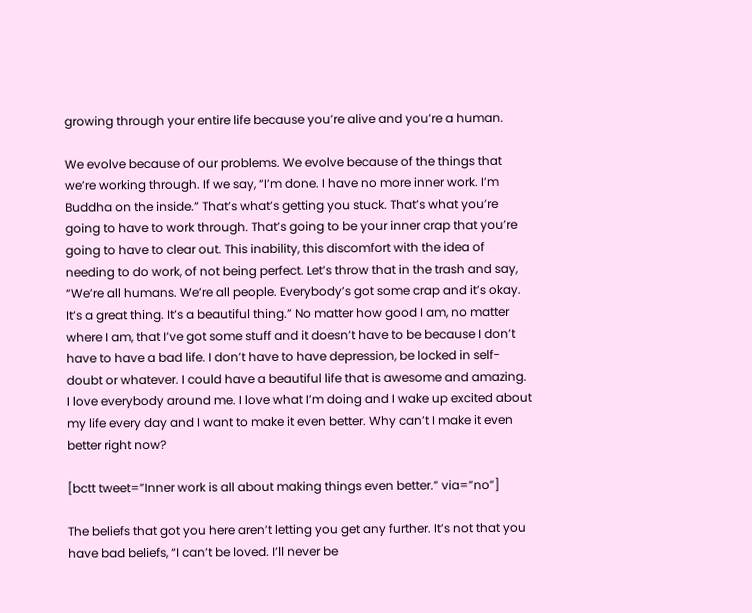growing through your entire life because you’re alive and you’re a human.

We evolve because of our problems. We evolve because of the things that we’re working through. If we say, “I’m done. I have no more inner work. I’m Buddha on the inside.” That’s what’s getting you stuck. That’s what you’re going to have to work through. That’s going to be your inner crap that you’re going to have to clear out. This inability, this discomfort with the idea of needing to do work, of not being perfect. Let’s throw that in the trash and say, “We’re all humans. We’re all people. Everybody’s got some crap and it’s okay. It’s a great thing. It’s a beautiful thing.” No matter how good I am, no matter where I am, that I’ve got some stuff and it doesn’t have to be because I don’t have to have a bad life. I don’t have to have depression, be locked in self-doubt or whatever. I could have a beautiful life that is awesome and amazing. I love everybody around me. I love what I’m doing and I wake up excited about my life every day and I want to make it even better. Why can’t I make it even better right now?

[bctt tweet=”Inner work is all about making things even better.” via=”no”]

The beliefs that got you here aren’t letting you get any further. It’s not that you have bad beliefs, “I can’t be loved. I’ll never be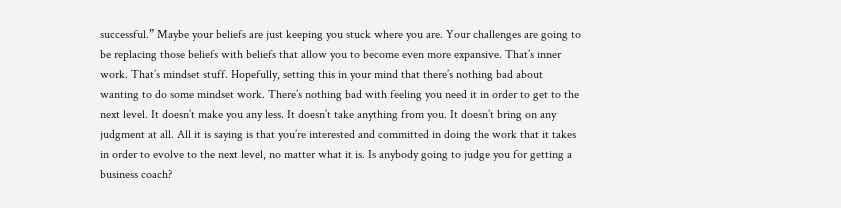successful.” Maybe your beliefs are just keeping you stuck where you are. Your challenges are going to be replacing those beliefs with beliefs that allow you to become even more expansive. That’s inner work. That’s mindset stuff. Hopefully, setting this in your mind that there’s nothing bad about wanting to do some mindset work. There’s nothing bad with feeling you need it in order to get to the next level. It doesn’t make you any less. It doesn’t take anything from you. It doesn’t bring on any judgment at all. All it is saying is that you’re interested and committed in doing the work that it takes in order to evolve to the next level, no matter what it is. Is anybody going to judge you for getting a business coach?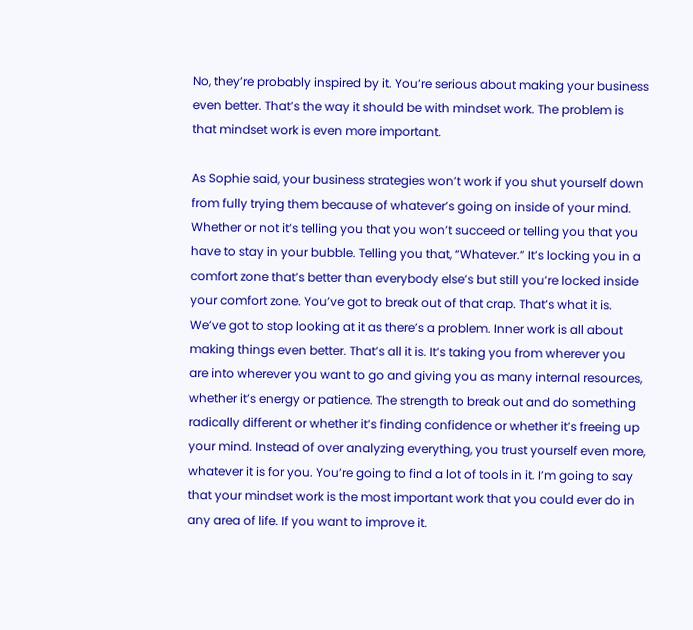No, they’re probably inspired by it. You’re serious about making your business even better. That’s the way it should be with mindset work. The problem is that mindset work is even more important.

As Sophie said, your business strategies won’t work if you shut yourself down from fully trying them because of whatever’s going on inside of your mind. Whether or not it’s telling you that you won’t succeed or telling you that you have to stay in your bubble. Telling you that, “Whatever.” It’s locking you in a comfort zone that’s better than everybody else’s but still you’re locked inside your comfort zone. You’ve got to break out of that crap. That’s what it is. We’ve got to stop looking at it as there’s a problem. Inner work is all about making things even better. That’s all it is. It’s taking you from wherever you are into wherever you want to go and giving you as many internal resources, whether it’s energy or patience. The strength to break out and do something radically different or whether it’s finding confidence or whether it’s freeing up your mind. Instead of over analyzing everything, you trust yourself even more, whatever it is for you. You’re going to find a lot of tools in it. I’m going to say that your mindset work is the most important work that you could ever do in any area of life. If you want to improve it.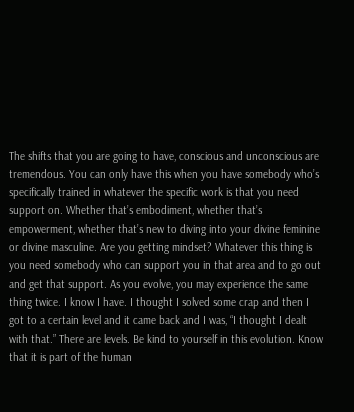The shifts that you are going to have, conscious and unconscious are tremendous. You can only have this when you have somebody who’s specifically trained in whatever the specific work is that you need support on. Whether that’s embodiment, whether that’s empowerment, whether that’s new to diving into your divine feminine or divine masculine. Are you getting mindset? Whatever this thing is you need somebody who can support you in that area and to go out and get that support. As you evolve, you may experience the same thing twice. I know I have. I thought I solved some crap and then I got to a certain level and it came back and I was, “I thought I dealt with that.” There are levels. Be kind to yourself in this evolution. Know that it is part of the human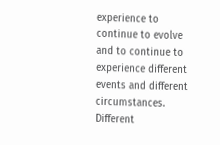experience to continue to evolve and to continue to experience different events and different circumstances. Different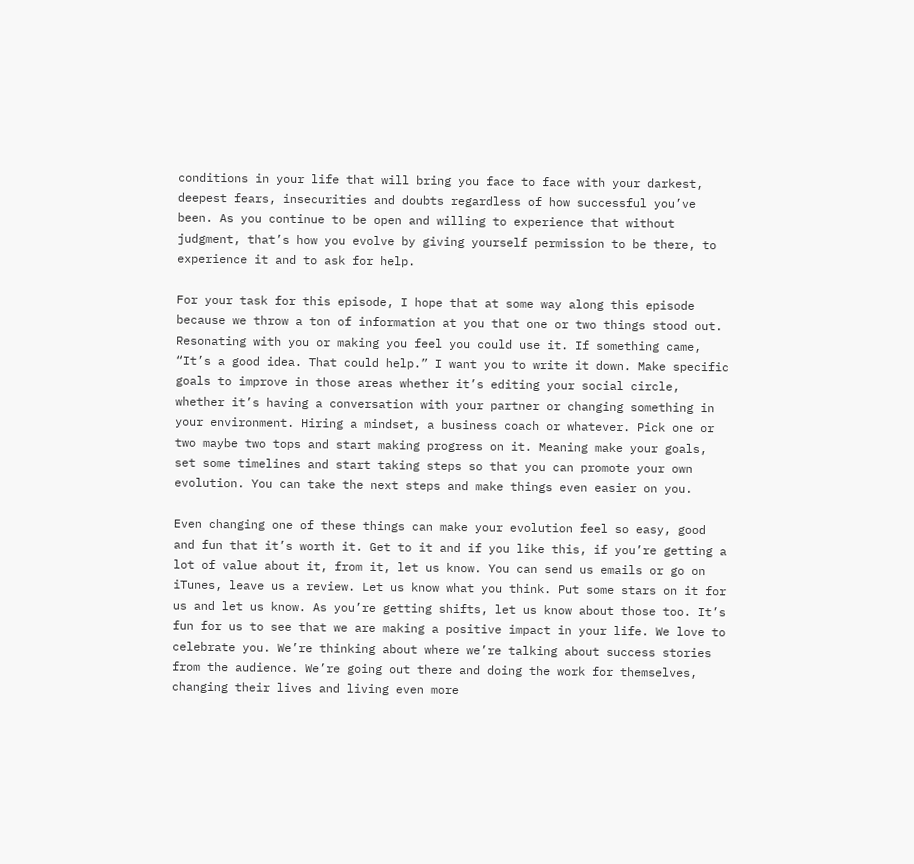conditions in your life that will bring you face to face with your darkest, deepest fears, insecurities and doubts regardless of how successful you’ve been. As you continue to be open and willing to experience that without judgment, that’s how you evolve by giving yourself permission to be there, to experience it and to ask for help.

For your task for this episode, I hope that at some way along this episode because we throw a ton of information at you that one or two things stood out. Resonating with you or making you feel you could use it. If something came, “It’s a good idea. That could help.” I want you to write it down. Make specific goals to improve in those areas whether it’s editing your social circle, whether it’s having a conversation with your partner or changing something in your environment. Hiring a mindset, a business coach or whatever. Pick one or two maybe two tops and start making progress on it. Meaning make your goals, set some timelines and start taking steps so that you can promote your own evolution. You can take the next steps and make things even easier on you.

Even changing one of these things can make your evolution feel so easy, good and fun that it’s worth it. Get to it and if you like this, if you’re getting a lot of value about it, from it, let us know. You can send us emails or go on iTunes, leave us a review. Let us know what you think. Put some stars on it for us and let us know. As you’re getting shifts, let us know about those too. It’s fun for us to see that we are making a positive impact in your life. We love to celebrate you. We’re thinking about where we’re talking about success stories from the audience. We’re going out there and doing the work for themselves, changing their lives and living even more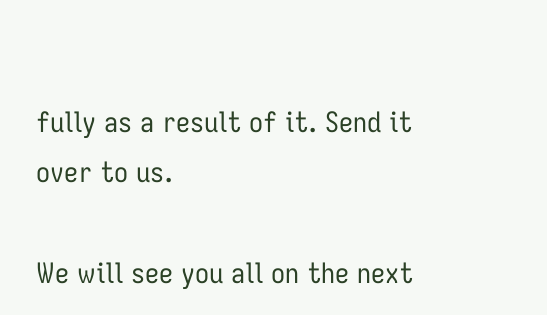fully as a result of it. Send it over to us.

We will see you all on the next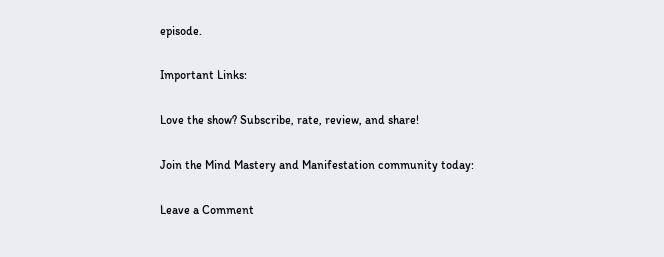episode.

Important Links:

Love the show? Subscribe, rate, review, and share!

Join the Mind Mastery and Manifestation community today:

Leave a Comment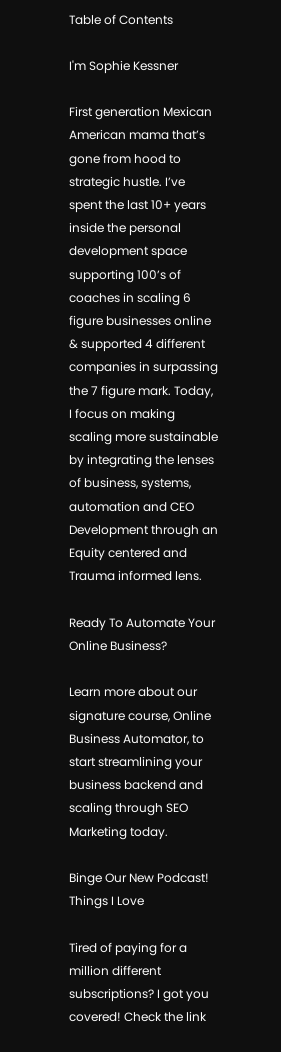Table of Contents

I'm Sophie Kessner

First generation Mexican American mama that’s gone from hood to strategic hustle. I’ve spent the last 10+ years inside the personal development space supporting 100’s of coaches in scaling 6 figure businesses online & supported 4 different companies in surpassing the 7 figure mark. Today, I focus on making scaling more sustainable by integrating the lenses of business, systems, automation and CEO Development through an Equity centered and Trauma informed lens.

Ready To Automate Your Online Business?

Learn more about our signature course, Online Business Automator, to start streamlining your business backend and scaling through SEO Marketing today.

Binge Our New Podcast!
Things I Love

Tired of paying for a million different subscriptions? I got you covered! Check the link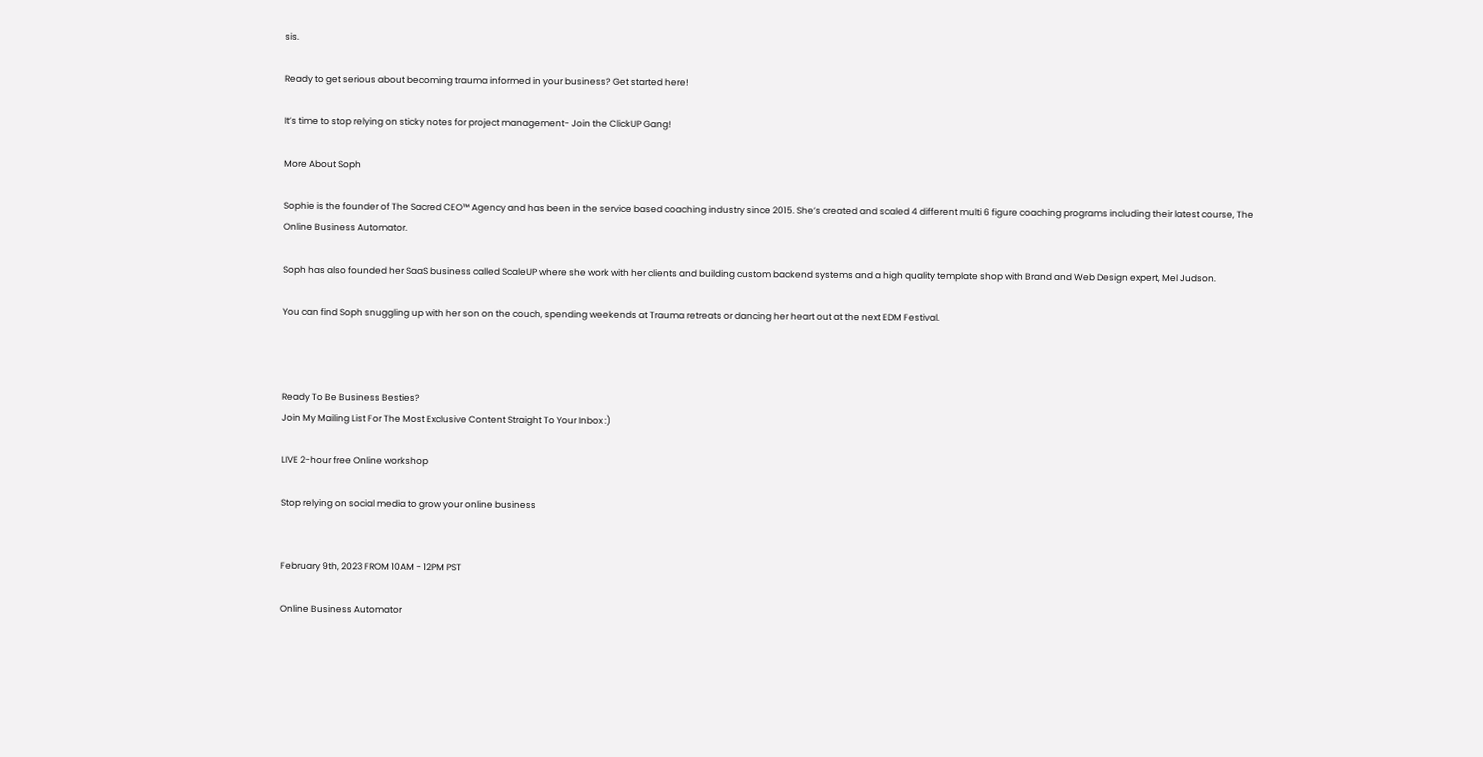sis.

Ready to get serious about becoming trauma informed in your business? Get started here!

It’s time to stop relying on sticky notes for project management- Join the ClickUP Gang!

More About Soph

Sophie is the founder of The Sacred CEO™ Agency and has been in the service based coaching industry since 2015. She’s created and scaled 4 different multi 6 figure coaching programs including their latest course, The Online Business Automator.

Soph has also founded her SaaS business called ScaleUP where she work with her clients and building custom backend systems and a high quality template shop with Brand and Web Design expert, Mel Judson.

You can find Soph snuggling up with her son on the couch, spending weekends at Trauma retreats or dancing her heart out at the next EDM Festival.



Ready To Be Business Besties?
Join My Mailing List For The Most Exclusive Content Straight To Your Inbox :)

LIVE 2-hour free Online workshop

Stop relying on social media to grow your online business


February 9th, 2023 FROM 10AM - 12PM PST

Online Business Automator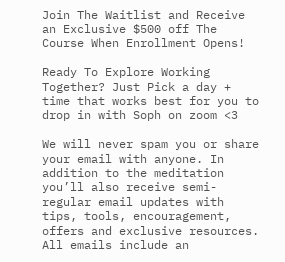Join The Waitlist and Receive an Exclusive $500 off The Course When Enrollment Opens!

Ready To Explore Working Together? Just Pick a day + time that works best for you to drop in with Soph on zoom <3

We will never spam you or share your email with anyone. In addition to the meditation you’ll also receive semi-regular email updates with tips, tools, encouragement, offers and exclusive resources. All emails include an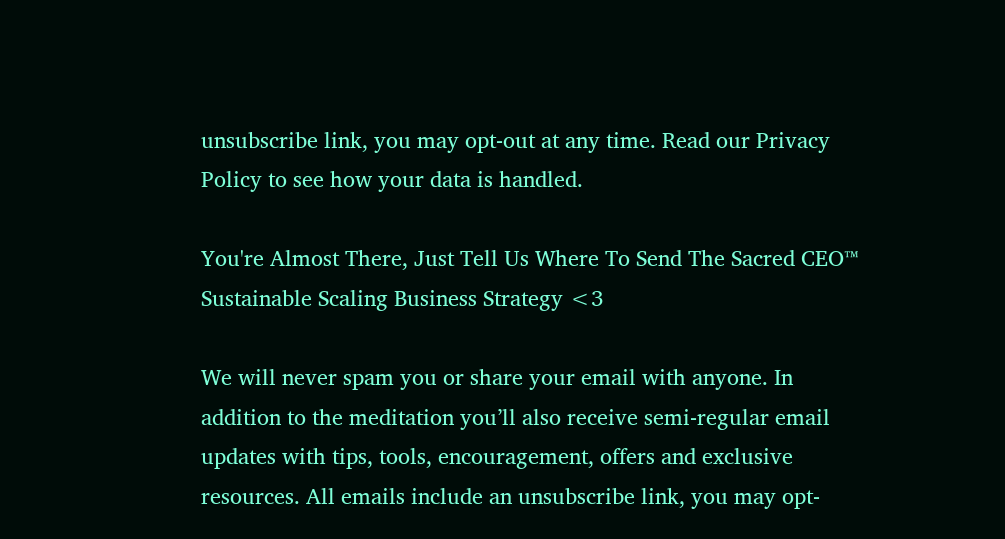unsubscribe link, you may opt-out at any time. Read our Privacy Policy to see how your data is handled.

You're Almost There, Just Tell Us Where To Send The Sacred CEO™ Sustainable Scaling Business Strategy <3

We will never spam you or share your email with anyone. In addition to the meditation you’ll also receive semi-regular email updates with tips, tools, encouragement, offers and exclusive resources. All emails include an unsubscribe link, you may opt-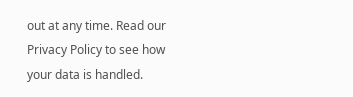out at any time. Read our Privacy Policy to see how your data is handled.